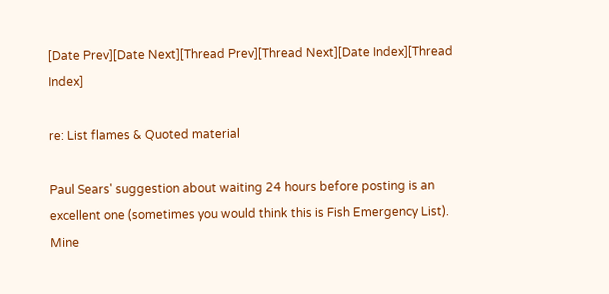[Date Prev][Date Next][Thread Prev][Thread Next][Date Index][Thread Index]

re: List flames & Quoted material

Paul Sears' suggestion about waiting 24 hours before posting is an
excellent one (sometimes you would think this is Fish Emergency List). Mine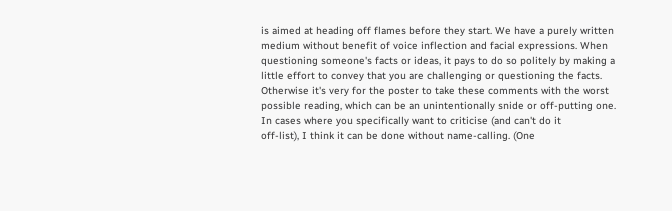is aimed at heading off flames before they start. We have a purely written
medium without benefit of voice inflection and facial expressions. When
questioning someone's facts or ideas, it pays to do so politely by making a
little effort to convey that you are challenging or questioning the facts.
Otherwise it's very for the poster to take these comments with the worst
possible reading, which can be an unintentionally snide or off-putting one.
In cases where you specifically want to criticise (and can't do it
off-list), I think it can be done without name-calling. (One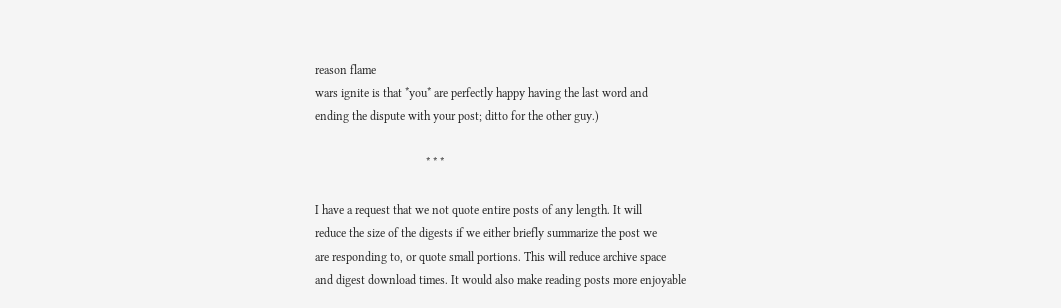reason flame
wars ignite is that *you* are perfectly happy having the last word and
ending the dispute with your post; ditto for the other guy.)

                                     * * *

I have a request that we not quote entire posts of any length. It will
reduce the size of the digests if we either briefly summarize the post we
are responding to, or quote small portions. This will reduce archive space
and digest download times. It would also make reading posts more enjoyable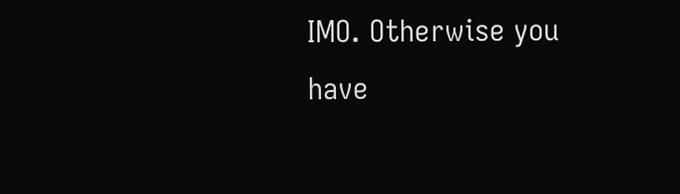IMO. Otherwise you have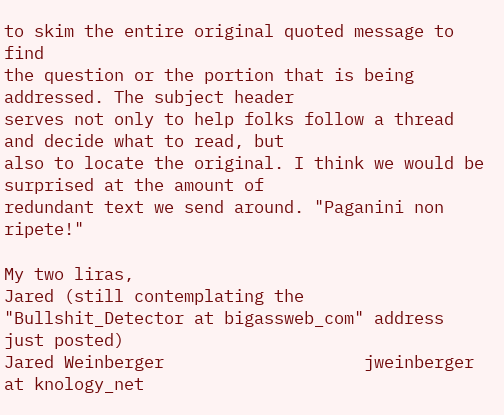to skim the entire original quoted message to find
the question or the portion that is being addressed. The subject header
serves not only to help folks follow a thread and decide what to read, but
also to locate the original. I think we would be surprised at the amount of
redundant text we send around. "Paganini non ripete!"

My two liras,
Jared (still contemplating the "Bullshit_Detector at bigassweb_com" address
just posted)
Jared Weinberger                    jweinberger at knology_net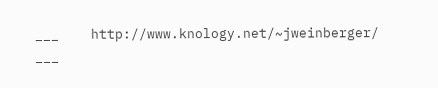___    http://www.knology.net/~jweinberger/     ___